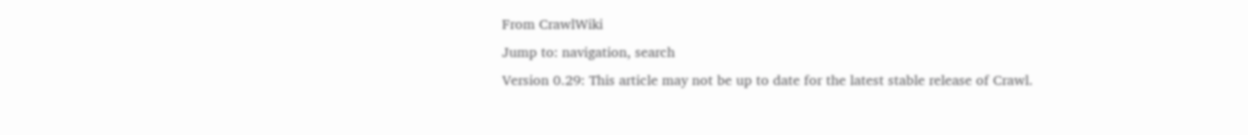From CrawlWiki
Jump to: navigation, search
Version 0.29: This article may not be up to date for the latest stable release of Crawl.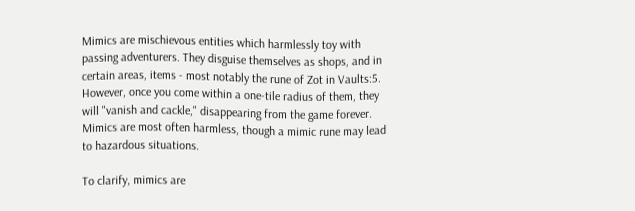Mimics are mischievous entities which harmlessly toy with passing adventurers. They disguise themselves as shops, and in certain areas, items - most notably the rune of Zot in Vaults:5. However, once you come within a one-tile radius of them, they will "vanish and cackle," disappearing from the game forever. Mimics are most often harmless, though a mimic rune may lead to hazardous situations.

To clarify, mimics are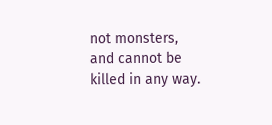not monsters, and cannot be killed in any way.